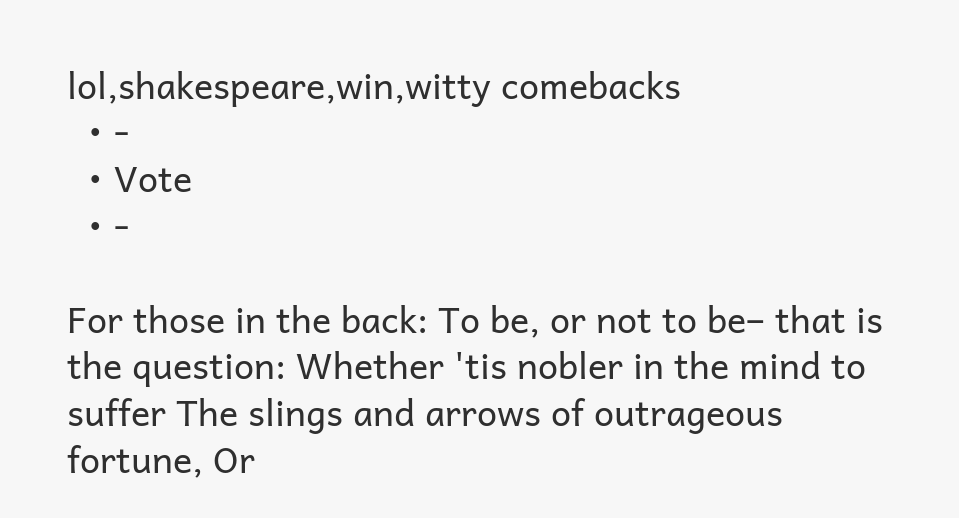lol,shakespeare,win,witty comebacks
  • -
  • Vote
  • -

For those in the back: To be, or not to be– that is the question: Whether 'tis nobler in the mind to suffer The slings and arrows of outrageous fortune, Or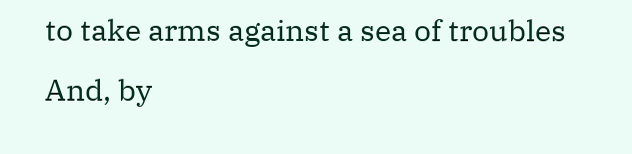to take arms against a sea of troubles And, by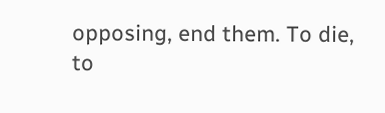opposing, end them. To die, to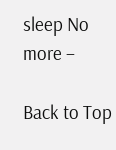sleep No more –

Back to Top